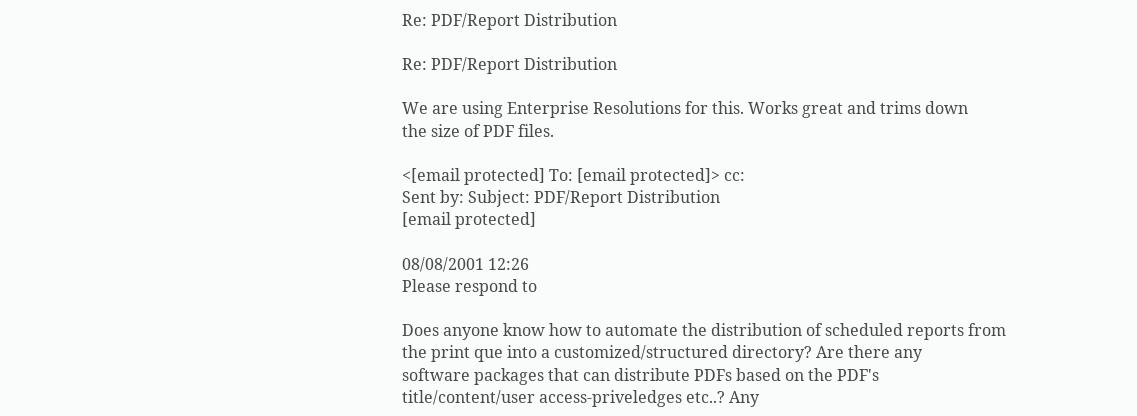Re: PDF/Report Distribution

Re: PDF/Report Distribution

We are using Enterprise Resolutions for this. Works great and trims down
the size of PDF files.

<[email protected] To: [email protected]> cc:
Sent by: Subject: PDF/Report Distribution
[email protected]

08/08/2001 12:26
Please respond to

Does anyone know how to automate the distribution of scheduled reports from
the print que into a customized/structured directory? Are there any
software packages that can distribute PDFs based on the PDF's
title/content/user access-priveledges etc..? Any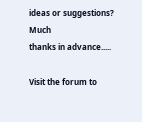ideas or suggestions? Much
thanks in advance.....

Visit the forum to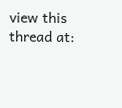view this thread at: